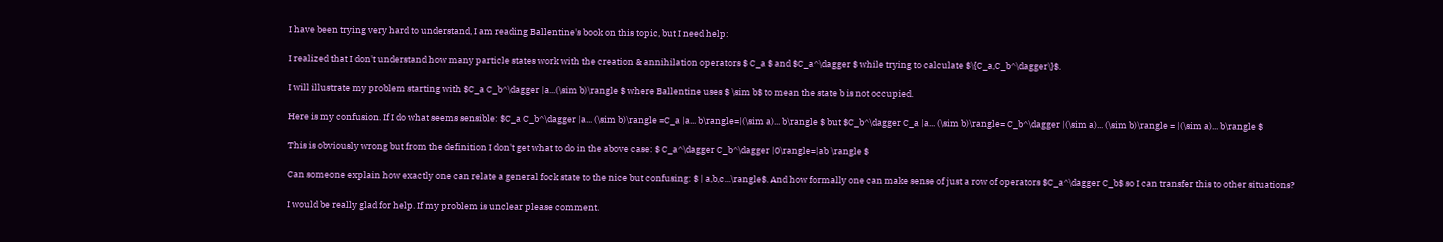I have been trying very hard to understand, I am reading Ballentine's book on this topic, but I need help:

I realized that I don't understand how many particle states work with the creation & annihilation operators $ C_a $ and $C_a^\dagger $ while trying to calculate $\{C_a,C_b^\dagger\}$.

I will illustrate my problem starting with $C_a C_b^\dagger |a...(\sim b)\rangle $ where Ballentine uses $ \sim b$ to mean the state b is not occupied.

Here is my confusion. If I do what seems sensible: $C_a C_b^\dagger |a... (\sim b)\rangle =C_a |a... b\rangle=|(\sim a)... b\rangle $ but $C_b^\dagger C_a |a... (\sim b)\rangle= C_b^\dagger |(\sim a)... (\sim b)\rangle = |(\sim a)... b\rangle $

This is obviously wrong but from the definition I don't get what to do in the above case: $ C_a^\dagger C_b^\dagger |0\rangle=|ab \rangle $

Can someone explain how exactly one can relate a general fock state to the nice but confusing: $ | a,b,c...\rangle$. And how formally one can make sense of just a row of operators $C_a^\dagger C_b$ so I can transfer this to other situations?

I would be really glad for help. If my problem is unclear please comment.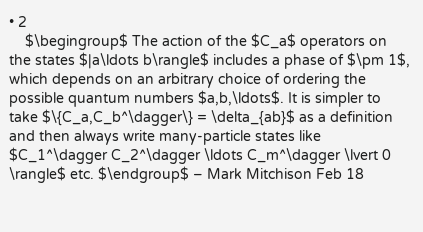• 2
    $\begingroup$ The action of the $C_a$ operators on the states $|a\ldots b\rangle$ includes a phase of $\pm 1$, which depends on an arbitrary choice of ordering the possible quantum numbers $a,b,\ldots$. It is simpler to take $\{C_a,C_b^\dagger\} = \delta_{ab}$ as a definition and then always write many-particle states like $C_1^\dagger C_2^\dagger \ldots C_m^\dagger \lvert 0 \rangle$ etc. $\endgroup$ – Mark Mitchison Feb 18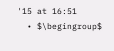'15 at 16:51
  • $\begingroup$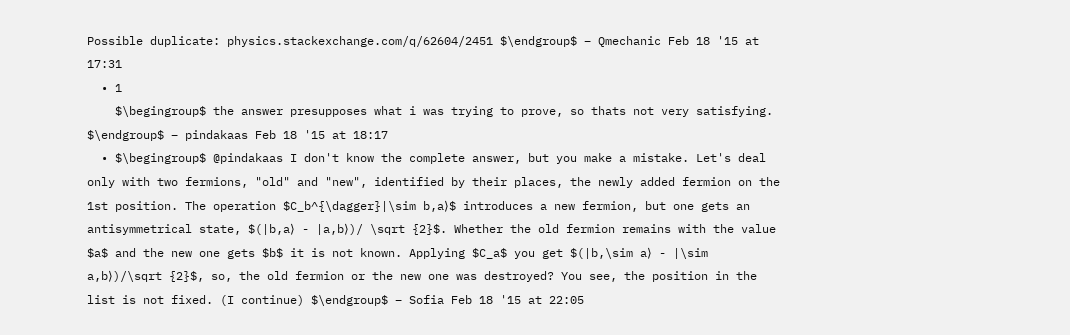Possible duplicate: physics.stackexchange.com/q/62604/2451 $\endgroup$ – Qmechanic Feb 18 '15 at 17:31
  • 1
    $\begingroup$ the answer presupposes what i was trying to prove, so thats not very satisfying. $\endgroup$ – pindakaas Feb 18 '15 at 18:17
  • $\begingroup$ @pindakaas I don't know the complete answer, but you make a mistake. Let's deal only with two fermions, "old" and "new", identified by their places, the newly added fermion on the 1st position. The operation $C_b^{\dagger}|\sim b,a⟩$ introduces a new fermion, but one gets an antisymmetrical state, $(|b,a⟩ - |a,b⟩)/ \sqrt {2}$. Whether the old fermion remains with the value $a$ and the new one gets $b$ it is not known. Applying $C_a$ you get $(|b,\sim a⟩ - |\sim a,b⟩)/\sqrt {2}$, so, the old fermion or the new one was destroyed? You see, the position in the list is not fixed. (I continue) $\endgroup$ – Sofia Feb 18 '15 at 22:05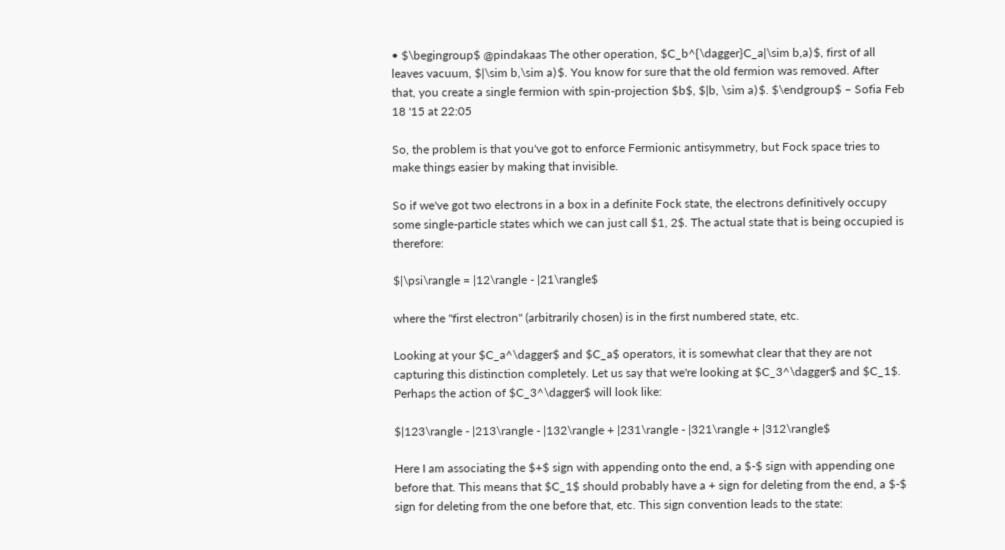• $\begingroup$ @pindakaas The other operation, $C_b^{\dagger}C_a|\sim b,a⟩$, first of all leaves vacuum, $|\sim b,\sim a⟩$. You know for sure that the old fermion was removed. After that, you create a single fermion with spin-projection $b$, $|b, \sim a⟩$. $\endgroup$ – Sofia Feb 18 '15 at 22:05

So, the problem is that you've got to enforce Fermionic antisymmetry, but Fock space tries to make things easier by making that invisible.

So if we've got two electrons in a box in a definite Fock state, the electrons definitively occupy some single-particle states which we can just call $1, 2$. The actual state that is being occupied is therefore:

$|\psi\rangle = |12\rangle - |21\rangle$

where the "first electron" (arbitrarily chosen) is in the first numbered state, etc.

Looking at your $C_a^\dagger$ and $C_a$ operators, it is somewhat clear that they are not capturing this distinction completely. Let us say that we're looking at $C_3^\dagger$ and $C_1$. Perhaps the action of $C_3^\dagger$ will look like:

$|123\rangle - |213\rangle - |132\rangle + |231\rangle - |321\rangle + |312\rangle$

Here I am associating the $+$ sign with appending onto the end, a $-$ sign with appending one before that. This means that $C_1$ should probably have a + sign for deleting from the end, a $-$ sign for deleting from the one before that, etc. This sign convention leads to the state: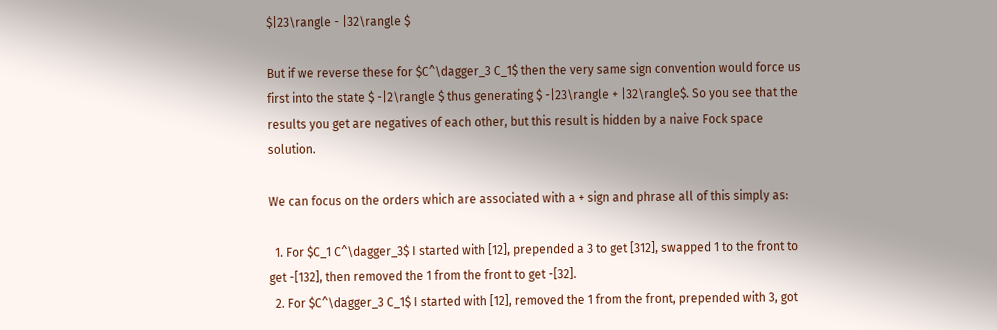$|23\rangle - |32\rangle $

But if we reverse these for $C^\dagger_3 C_1$ then the very same sign convention would force us first into the state $ -|2\rangle $ thus generating $ -|23\rangle + |32\rangle$. So you see that the results you get are negatives of each other, but this result is hidden by a naive Fock space solution.

We can focus on the orders which are associated with a + sign and phrase all of this simply as:

  1. For $C_1 C^\dagger_3$ I started with [12], prepended a 3 to get [312], swapped 1 to the front to get -[132], then removed the 1 from the front to get -[32].
  2. For $C^\dagger_3 C_1$ I started with [12], removed the 1 from the front, prepended with 3, got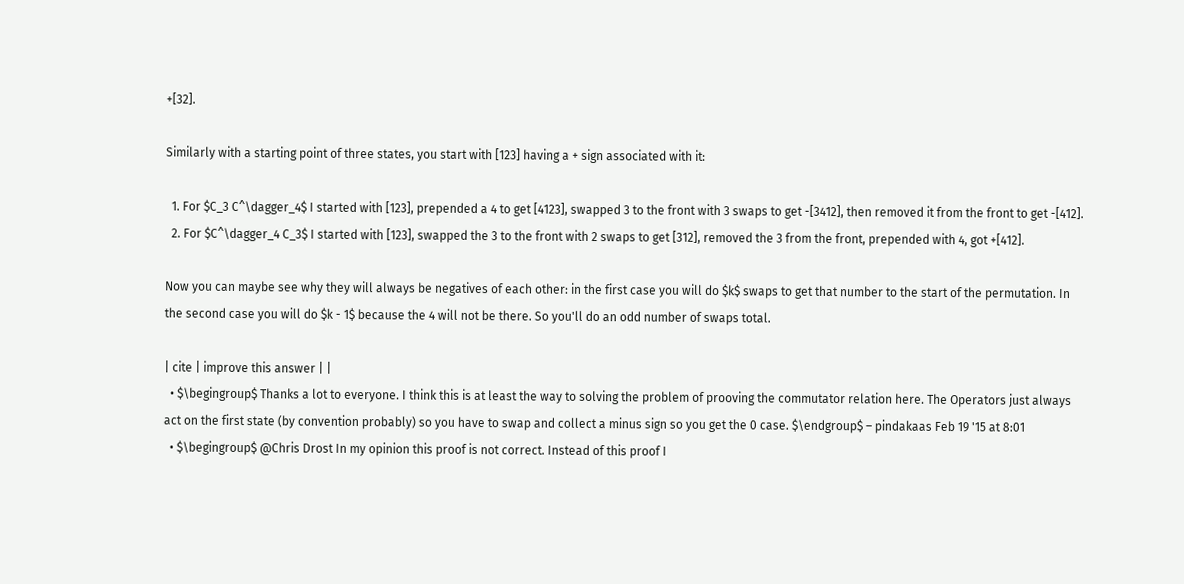+[32].

Similarly with a starting point of three states, you start with [123] having a + sign associated with it:

  1. For $C_3 C^\dagger_4$ I started with [123], prepended a 4 to get [4123], swapped 3 to the front with 3 swaps to get -[3412], then removed it from the front to get -[412].
  2. For $C^\dagger_4 C_3$ I started with [123], swapped the 3 to the front with 2 swaps to get [312], removed the 3 from the front, prepended with 4, got +[412].

Now you can maybe see why they will always be negatives of each other: in the first case you will do $k$ swaps to get that number to the start of the permutation. In the second case you will do $k - 1$ because the 4 will not be there. So you'll do an odd number of swaps total.

| cite | improve this answer | |
  • $\begingroup$ Thanks a lot to everyone. I think this is at least the way to solving the problem of prooving the commutator relation here. The Operators just always act on the first state (by convention probably) so you have to swap and collect a minus sign so you get the 0 case. $\endgroup$ – pindakaas Feb 19 '15 at 8:01
  • $\begingroup$ @Chris Drost In my opinion this proof is not correct. Instead of this proof I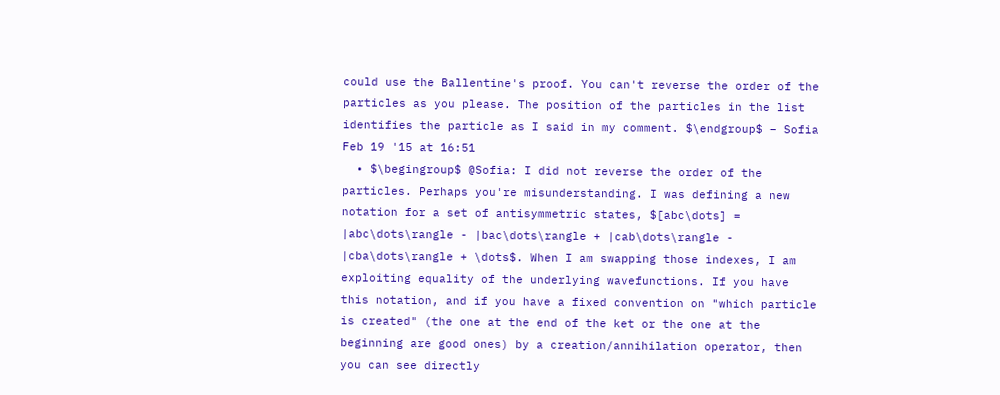could use the Ballentine's proof. You can't reverse the order of the particles as you please. The position of the particles in the list identifies the particle as I said in my comment. $\endgroup$ – Sofia Feb 19 '15 at 16:51
  • $\begingroup$ @Sofia: I did not reverse the order of the particles. Perhaps you're misunderstanding. I was defining a new notation for a set of antisymmetric states, $[abc\dots] = |abc\dots\rangle - |bac\dots\rangle + |cab\dots\rangle - |cba\dots\rangle + \dots$. When I am swapping those indexes, I am exploiting equality of the underlying wavefunctions. If you have this notation, and if you have a fixed convention on "which particle is created" (the one at the end of the ket or the one at the beginning are good ones) by a creation/annihilation operator, then you can see directly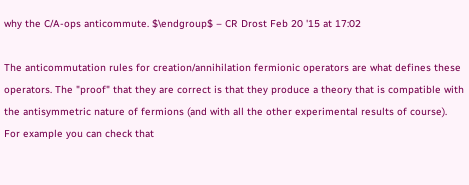why the C/A-ops anticommute. $\endgroup$ – CR Drost Feb 20 '15 at 17:02

The anticommutation rules for creation/annihilation fermionic operators are what defines these operators. The "proof" that they are correct is that they produce a theory that is compatible with the antisymmetric nature of fermions (and with all the other experimental results of course). For example you can check that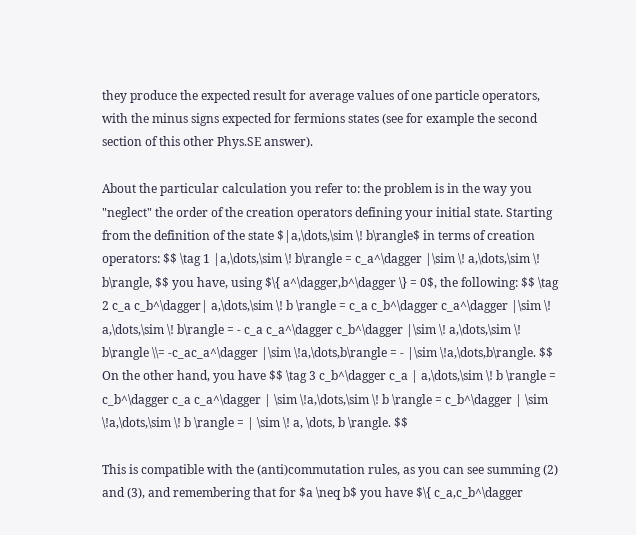they produce the expected result for average values of one particle operators, with the minus signs expected for fermions states (see for example the second section of this other Phys.SE answer).

About the particular calculation you refer to: the problem is in the way you "neglect" the order of the creation operators defining your initial state. Starting from the definition of the state $|a,\dots,\sim \! b\rangle$ in terms of creation operators: $$ \tag 1 |a,\dots,\sim \! b\rangle = c_a^\dagger |\sim \! a,\dots,\sim \! b\rangle, $$ you have, using $\{ a^\dagger,b^\dagger \} = 0$, the following: $$ \tag 2 c_a c_b^\dagger| a,\dots,\sim \! b \rangle = c_a c_b^\dagger c_a^\dagger |\sim \! a,\dots,\sim \! b\rangle = - c_a c_a^\dagger c_b^\dagger |\sim \! a,\dots,\sim \! b\rangle \\= -c_ac_a^\dagger |\sim \!a,\dots,b\rangle = - |\sim \!a,\dots,b\rangle. $$ On the other hand, you have $$ \tag 3 c_b^\dagger c_a | a,\dots,\sim \! b \rangle = c_b^\dagger c_a c_a^\dagger | \sim \!a,\dots,\sim \! b \rangle = c_b^\dagger | \sim \!a,\dots,\sim \! b \rangle = | \sim \! a, \dots, b \rangle. $$

This is compatible with the (anti)commutation rules, as you can see summing (2) and (3), and remembering that for $a \neq b$ you have $\{ c_a,c_b^\dagger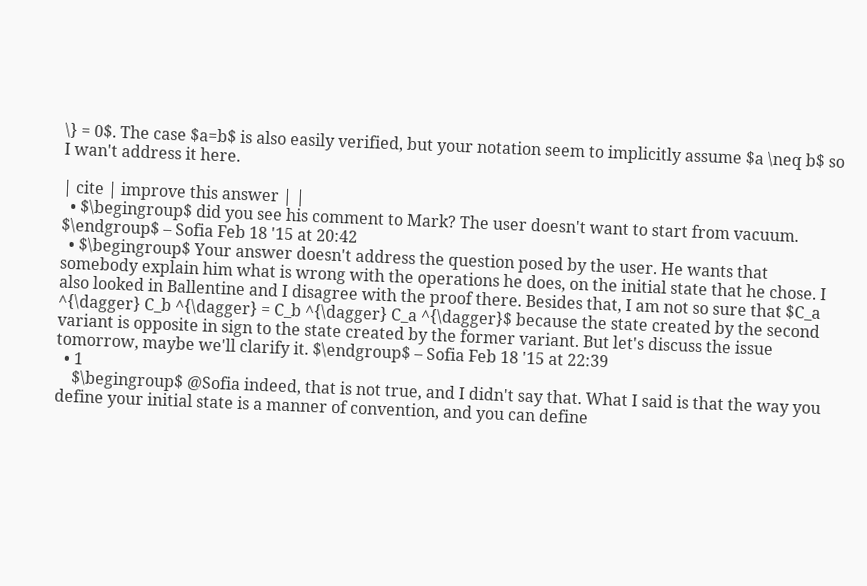\} = 0$. The case $a=b$ is also easily verified, but your notation seem to implicitly assume $a \neq b$ so I wan't address it here.

| cite | improve this answer | |
  • $\begingroup$ did you see his comment to Mark? The user doesn't want to start from vacuum. $\endgroup$ – Sofia Feb 18 '15 at 20:42
  • $\begingroup$ Your answer doesn't address the question posed by the user. He wants that somebody explain him what is wrong with the operations he does, on the initial state that he chose. I also looked in Ballentine and I disagree with the proof there. Besides that, I am not so sure that $C_a ^{\dagger} C_b ^{\dagger} = C_b ^{\dagger} C_a ^{\dagger}$ because the state created by the second variant is opposite in sign to the state created by the former variant. But let's discuss the issue tomorrow, maybe we'll clarify it. $\endgroup$ – Sofia Feb 18 '15 at 22:39
  • 1
    $\begingroup$ @Sofia indeed, that is not true, and I didn't say that. What I said is that the way you define your initial state is a manner of convention, and you can define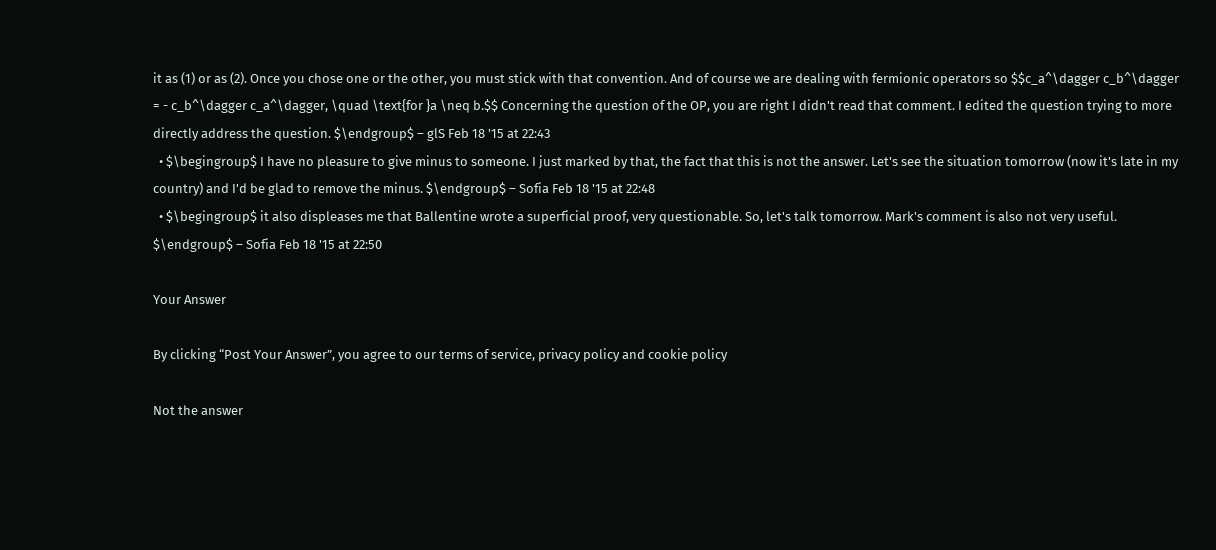it as (1) or as (2). Once you chose one or the other, you must stick with that convention. And of course we are dealing with fermionic operators so $$c_a^\dagger c_b^\dagger = - c_b^\dagger c_a^\dagger, \quad \text{for }a \neq b.$$ Concerning the question of the OP, you are right I didn't read that comment. I edited the question trying to more directly address the question. $\endgroup$ – glS Feb 18 '15 at 22:43
  • $\begingroup$ I have no pleasure to give minus to someone. I just marked by that, the fact that this is not the answer. Let's see the situation tomorrow (now it's late in my country) and I'd be glad to remove the minus. $\endgroup$ – Sofia Feb 18 '15 at 22:48
  • $\begingroup$ it also displeases me that Ballentine wrote a superficial proof, very questionable. So, let's talk tomorrow. Mark's comment is also not very useful. $\endgroup$ – Sofia Feb 18 '15 at 22:50

Your Answer

By clicking “Post Your Answer”, you agree to our terms of service, privacy policy and cookie policy

Not the answer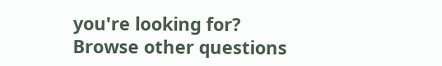you're looking for? Browse other questions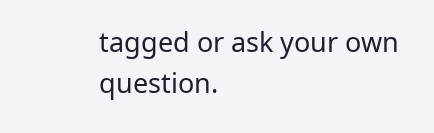tagged or ask your own question.